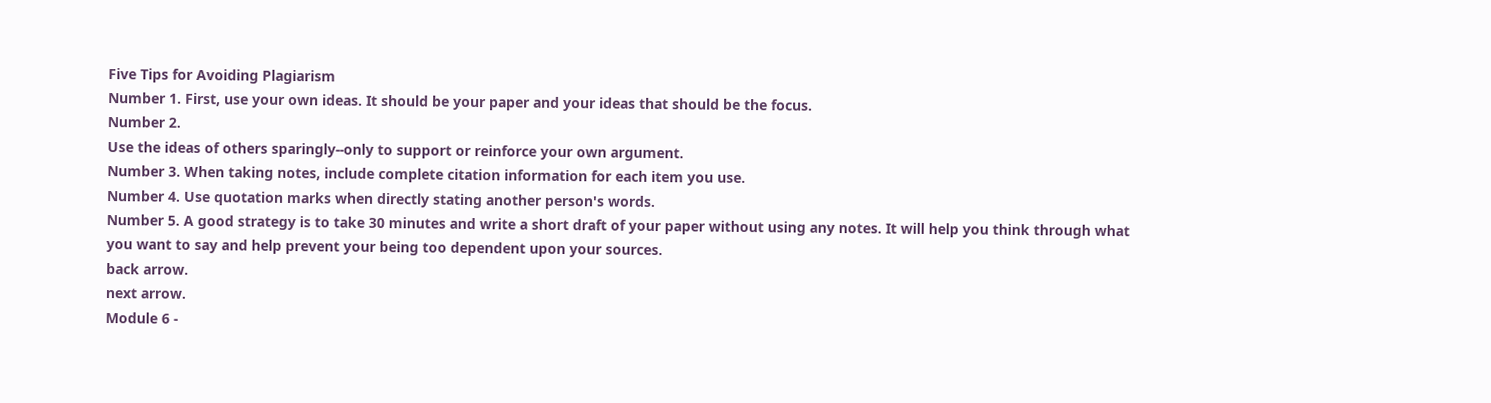Five Tips for Avoiding Plagiarism
Number 1. First, use your own ideas. It should be your paper and your ideas that should be the focus.
Number 2.
Use the ideas of others sparingly--only to support or reinforce your own argument.
Number 3. When taking notes, include complete citation information for each item you use.
Number 4. Use quotation marks when directly stating another person's words.
Number 5. A good strategy is to take 30 minutes and write a short draft of your paper without using any notes. It will help you think through what you want to say and help prevent your being too dependent upon your sources.
back arrow.
next arrow.
Module 6 -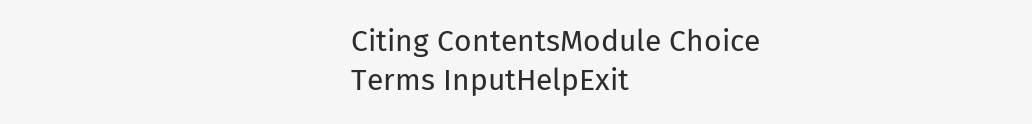Citing ContentsModule Choice Terms InputHelpExit